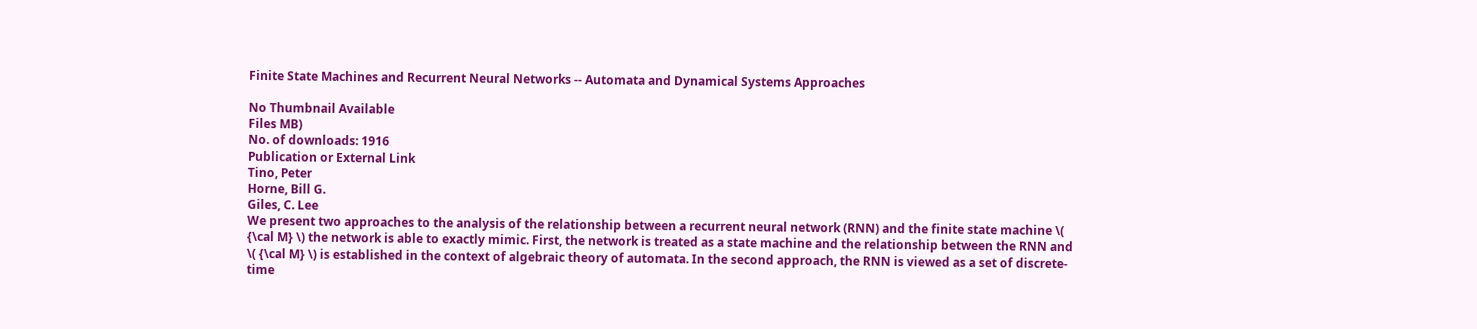Finite State Machines and Recurrent Neural Networks -- Automata and Dynamical Systems Approaches

No Thumbnail Available
Files MB)
No. of downloads: 1916
Publication or External Link
Tino, Peter
Horne, Bill G.
Giles, C. Lee
We present two approaches to the analysis of the relationship between a recurrent neural network (RNN) and the finite state machine \( {\cal M} \) the network is able to exactly mimic. First, the network is treated as a state machine and the relationship between the RNN and \( {\cal M} \) is established in the context of algebraic theory of automata. In the second approach, the RNN is viewed as a set of discrete-time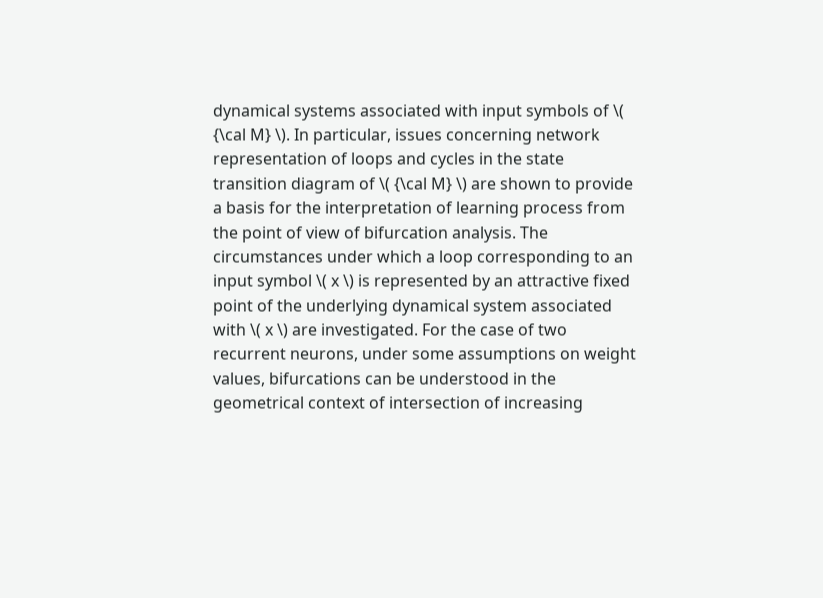dynamical systems associated with input symbols of \( {\cal M} \). In particular, issues concerning network representation of loops and cycles in the state transition diagram of \( {\cal M} \) are shown to provide a basis for the interpretation of learning process from the point of view of bifurcation analysis. The circumstances under which a loop corresponding to an input symbol \( x \) is represented by an attractive fixed point of the underlying dynamical system associated with \( x \) are investigated. For the case of two recurrent neurons, under some assumptions on weight values, bifurcations can be understood in the geometrical context of intersection of increasing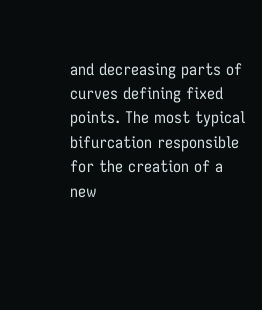and decreasing parts of curves defining fixed points. The most typical bifurcation responsible for the creation of a new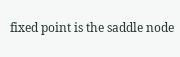fixed point is the saddle node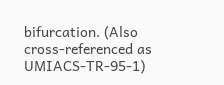bifurcation. (Also cross-referenced as UMIACS-TR-95-1)